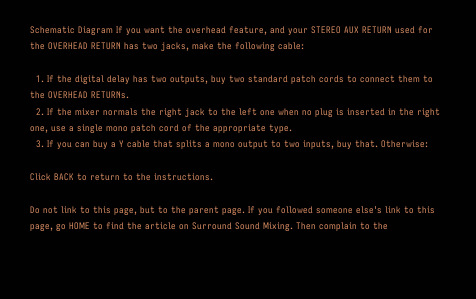Schematic Diagram If you want the overhead feature, and your STEREO AUX RETURN used for the OVERHEAD RETURN has two jacks, make the following cable:

  1. If the digital delay has two outputs, buy two standard patch cords to connect them to the OVERHEAD RETURNs.
  2. If the mixer normals the right jack to the left one when no plug is inserted in the right one, use a single mono patch cord of the appropriate type.
  3. If you can buy a Y cable that splits a mono output to two inputs, buy that. Otherwise:

Click BACK to return to the instructions.

Do not link to this page, but to the parent page. If you followed someone else's link to this page, go HOME to find the article on Surround Sound Mixing. Then complain to the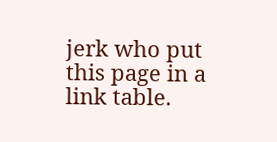jerk who put this page in a link table.